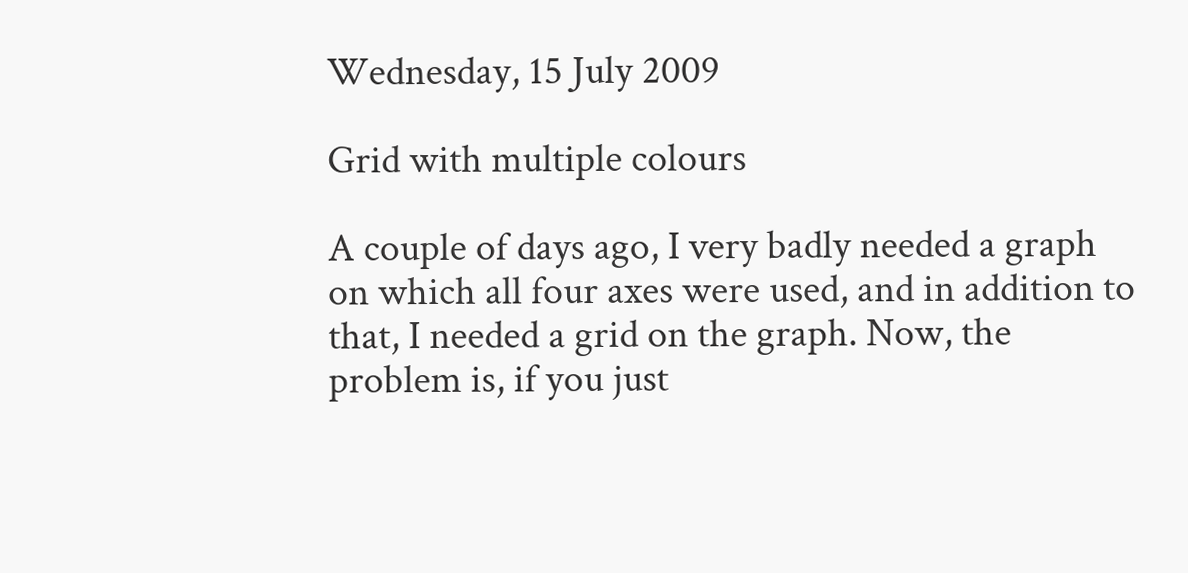Wednesday, 15 July 2009

Grid with multiple colours

A couple of days ago, I very badly needed a graph on which all four axes were used, and in addition to that, I needed a grid on the graph. Now, the problem is, if you just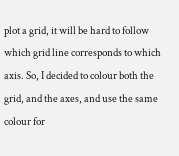plot a grid, it will be hard to follow which grid line corresponds to which axis. So, I decided to colour both the grid, and the axes, and use the same colour for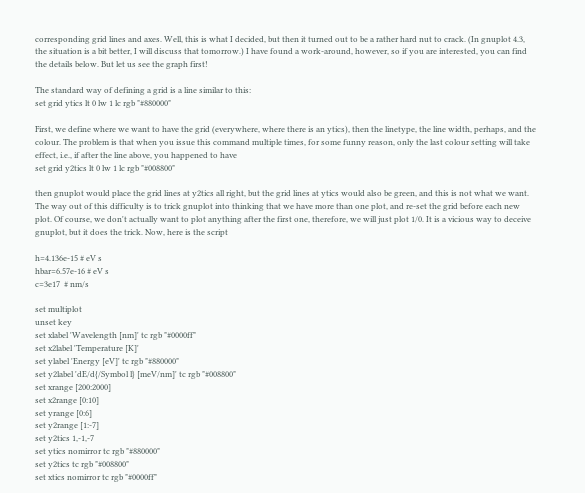corresponding grid lines and axes. Well, this is what I decided, but then it turned out to be a rather hard nut to crack. (In gnuplot 4.3, the situation is a bit better, I will discuss that tomorrow.) I have found a work-around, however, so if you are interested, you can find the details below. But let us see the graph first!

The standard way of defining a grid is a line similar to this:
set grid ytics lt 0 lw 1 lc rgb "#880000"

First, we define where we want to have the grid (everywhere, where there is an ytics), then the linetype, the line width, perhaps, and the colour. The problem is that when you issue this command multiple times, for some funny reason, only the last colour setting will take effect, i.e., if after the line above, you happened to have
set grid y2tics lt 0 lw 1 lc rgb "#008800"

then gnuplot would place the grid lines at y2tics all right, but the grid lines at ytics would also be green, and this is not what we want. The way out of this difficulty is to trick gnuplot into thinking that we have more than one plot, and re-set the grid before each new plot. Of course, we don't actually want to plot anything after the first one, therefore, we will just plot 1/0. It is a vicious way to deceive gnuplot, but it does the trick. Now, here is the script

h=4.136e-15 # eV s
hbar=6.57e-16 # eV s
c=3e17  # nm/s

set multiplot
unset key
set xlabel 'Wavelength [nm]' tc rgb "#0000ff"
set x2label 'Temperature [K]'
set ylabel 'Energy [eV]' tc rgb "#880000"
set y2label 'dE/d{/Symbol l} [meV/nm]' tc rgb "#008800"
set xrange [200:2000]
set x2range [0:10]
set yrange [0:6]
set y2range [1:-7]
set y2tics 1,-1,-7
set ytics nomirror tc rgb "#880000"
set y2tics tc rgb "#008800"
set xtics nomirror tc rgb "#0000ff"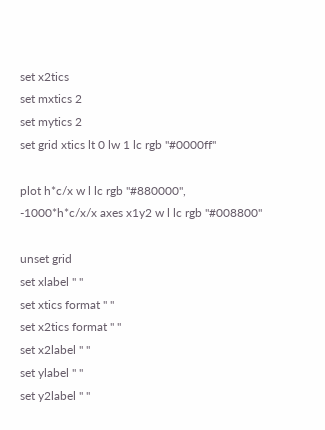set x2tics
set mxtics 2
set mytics 2
set grid xtics lt 0 lw 1 lc rgb "#0000ff"

plot h*c/x w l lc rgb "#880000", -1000*h*c/x/x axes x1y2 w l lc rgb "#008800"

unset grid
set xlabel " "
set xtics format " "
set x2tics format " "
set x2label " "
set ylabel " "
set y2label " "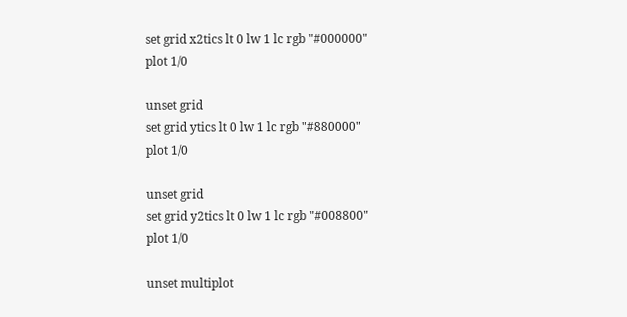set grid x2tics lt 0 lw 1 lc rgb "#000000"
plot 1/0

unset grid
set grid ytics lt 0 lw 1 lc rgb "#880000"
plot 1/0

unset grid
set grid y2tics lt 0 lw 1 lc rgb "#008800"
plot 1/0

unset multiplot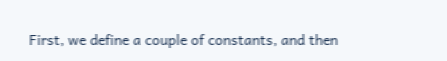First, we define a couple of constants, and then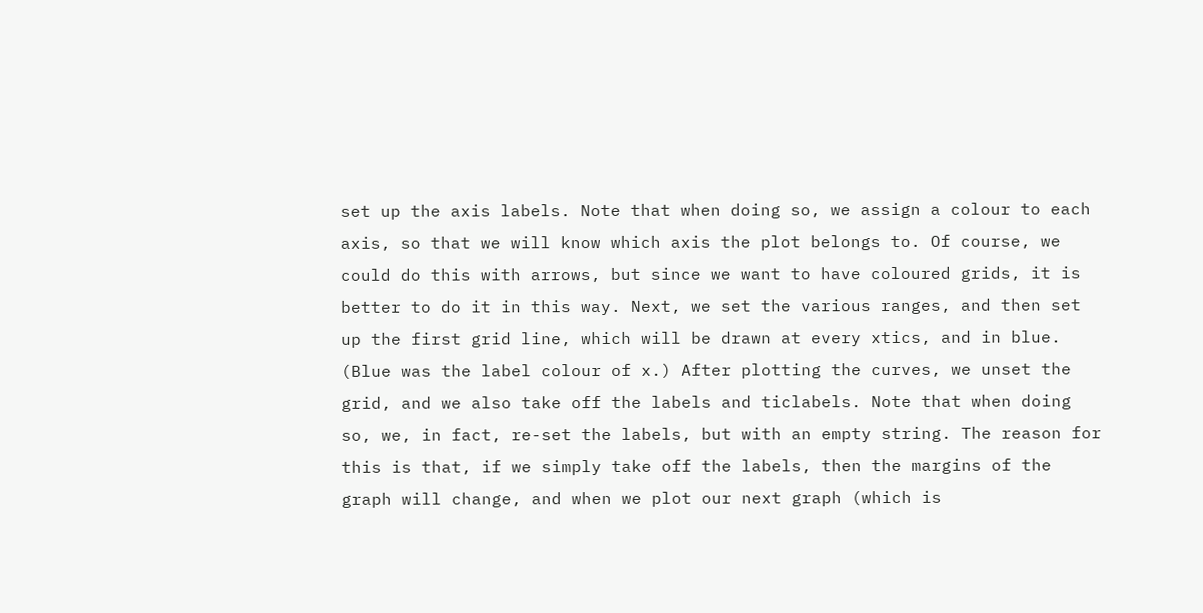set up the axis labels. Note that when doing so, we assign a colour to each axis, so that we will know which axis the plot belongs to. Of course, we could do this with arrows, but since we want to have coloured grids, it is better to do it in this way. Next, we set the various ranges, and then set up the first grid line, which will be drawn at every xtics, and in blue. (Blue was the label colour of x.) After plotting the curves, we unset the grid, and we also take off the labels and ticlabels. Note that when doing so, we, in fact, re-set the labels, but with an empty string. The reason for this is that, if we simply take off the labels, then the margins of the graph will change, and when we plot our next graph (which is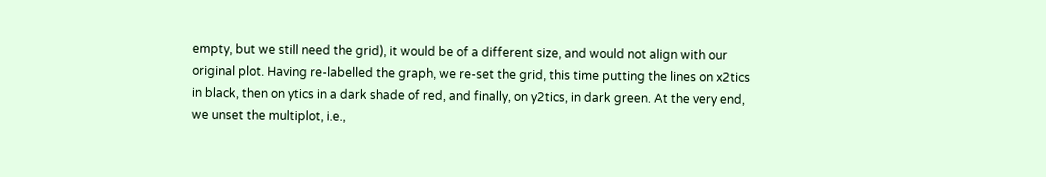empty, but we still need the grid), it would be of a different size, and would not align with our original plot. Having re-labelled the graph, we re-set the grid, this time putting the lines on x2tics in black, then on ytics in a dark shade of red, and finally, on y2tics, in dark green. At the very end, we unset the multiplot, i.e.,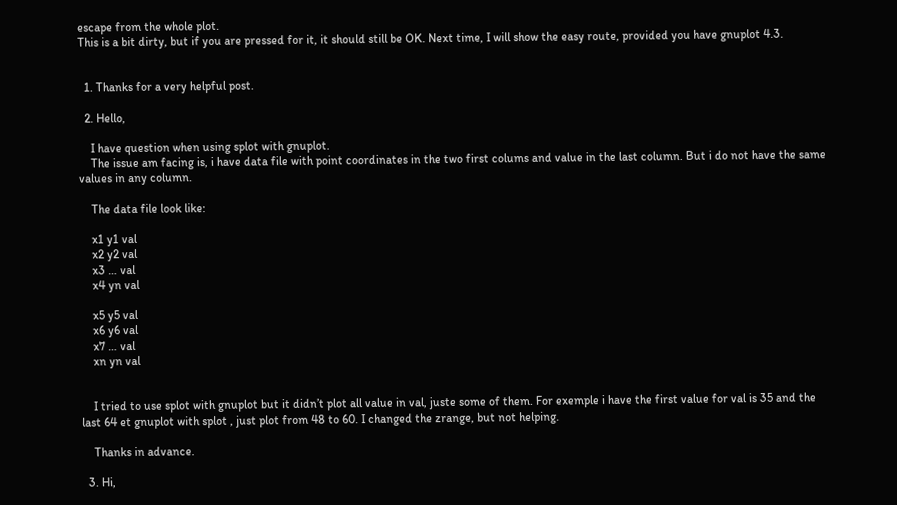escape from the whole plot.
This is a bit dirty, but if you are pressed for it, it should still be OK. Next time, I will show the easy route, provided you have gnuplot 4.3.


  1. Thanks for a very helpful post.

  2. Hello,

    I have question when using splot with gnuplot.
    The issue am facing is, i have data file with point coordinates in the two first colums and value in the last column. But i do not have the same values in any column.

    The data file look like:

    x1 y1 val
    x2 y2 val
    x3 … val
    x4 yn val

    x5 y5 val
    x6 y6 val
    x7 … val
    xn yn val


    I tried to use splot with gnuplot but it didn’t plot all value in val, juste some of them. For exemple i have the first value for val is 35 and the last 64 et gnuplot with splot , just plot from 48 to 60. I changed the zrange, but not helping.

    Thanks in advance.

  3. Hi,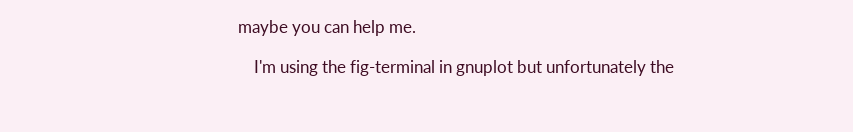maybe you can help me.

    I'm using the fig-terminal in gnuplot but unfortunately the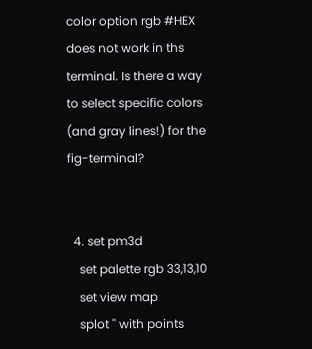color option rgb #HEX does not work in ths terminal. Is there a way to select specific colors (and gray lines!) for the fig-terminal?


  4. set pm3d
    set palette rgb 33,13,10
    set view map
    splot '' with points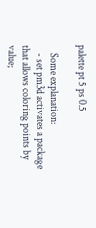palette pt 5 ps 0.5

    Some explanation:
    - set pm3d activates a package that allows coloring points by value;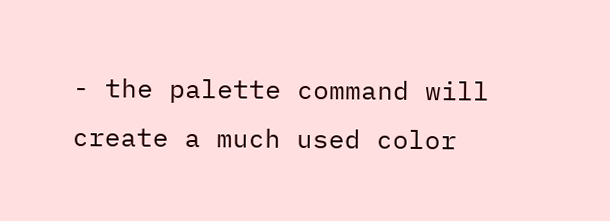- the palette command will create a much used color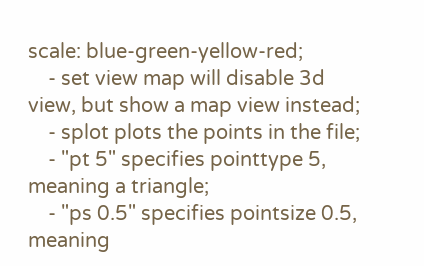scale: blue-green-yellow-red;
    - set view map will disable 3d view, but show a map view instead;
    - splot plots the points in the file;
    - "pt 5" specifies pointtype 5, meaning a triangle;
    - "ps 0.5" specifies pointsize 0.5, meaning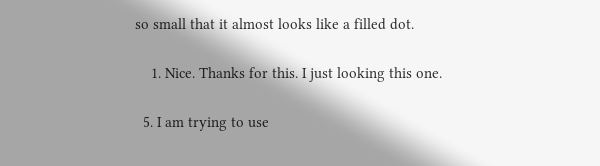so small that it almost looks like a filled dot.

    1. Nice. Thanks for this. I just looking this one.

  5. I am trying to use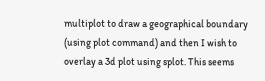multiplot to draw a geographical boundary (using plot command) and then I wish to overlay a 3d plot using splot. This seems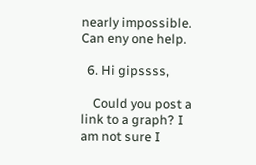nearly impossible. Can eny one help.

  6. Hi gipssss,

    Could you post a link to a graph? I am not sure I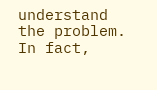understand the problem. In fact,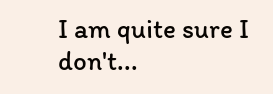I am quite sure I don't...